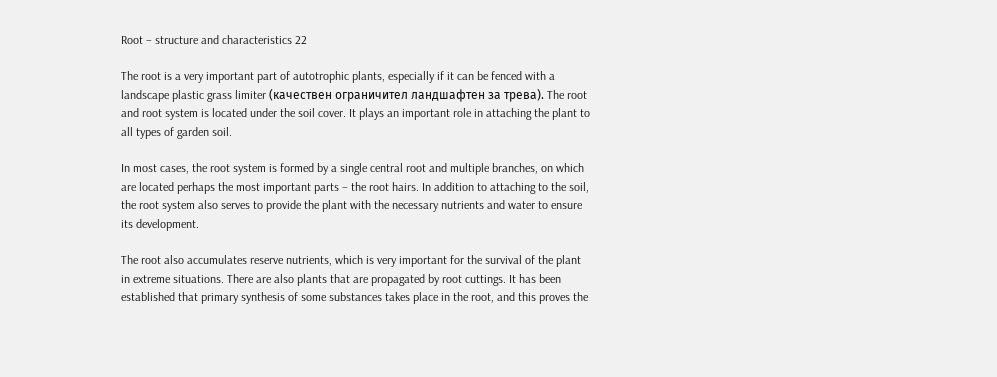Root – structure and characteristics 22

The root is a very important part of autotrophic plants, especially if it can be fenced with a landscape plastic grass limiter (качествен ограничител ландшафтен за трева). The root and root system is located under the soil cover. It plays an important role in attaching the plant to all types of garden soil.

In most cases, the root system is formed by a single central root and multiple branches, on which are located perhaps the most important parts – the root hairs. In addition to attaching to the soil, the root system also serves to provide the plant with the necessary nutrients and water to ensure its development.

The root also accumulates reserve nutrients, which is very important for the survival of the plant in extreme situations. There are also plants that are propagated by root cuttings. It has been established that primary synthesis of some substances takes place in the root, and this proves the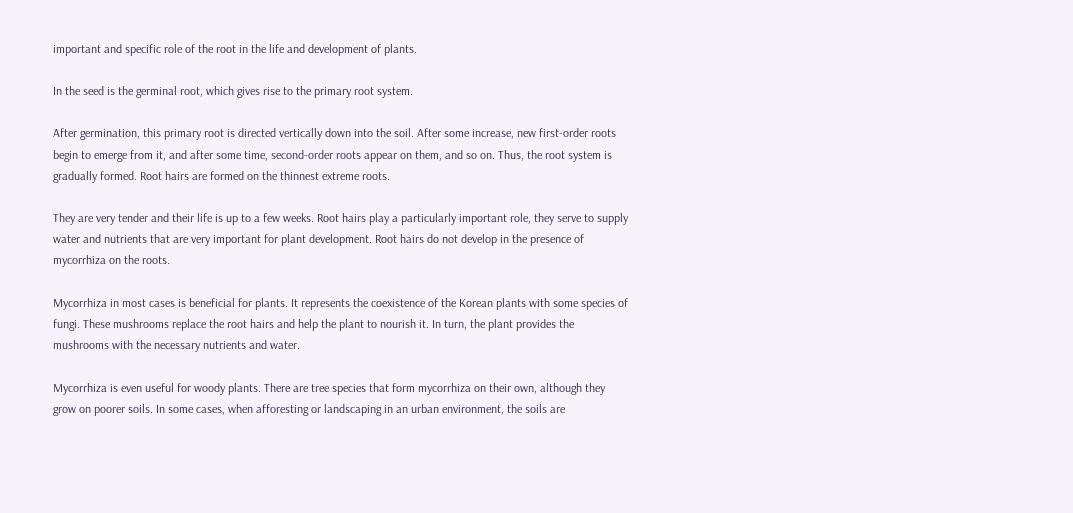important and specific role of the root in the life and development of plants.

In the seed is the germinal root, which gives rise to the primary root system.

After germination, this primary root is directed vertically down into the soil. After some increase, new first-order roots begin to emerge from it, and after some time, second-order roots appear on them, and so on. Thus, the root system is gradually formed. Root hairs are formed on the thinnest extreme roots.

They are very tender and their life is up to a few weeks. Root hairs play a particularly important role, they serve to supply water and nutrients that are very important for plant development. Root hairs do not develop in the presence of mycorrhiza on the roots.

Mycorrhiza in most cases is beneficial for plants. It represents the coexistence of the Korean plants with some species of fungi. These mushrooms replace the root hairs and help the plant to nourish it. In turn, the plant provides the mushrooms with the necessary nutrients and water.

Mycorrhiza is even useful for woody plants. There are tree species that form mycorrhiza on their own, although they grow on poorer soils. In some cases, when afforesting or landscaping in an urban environment, the soils are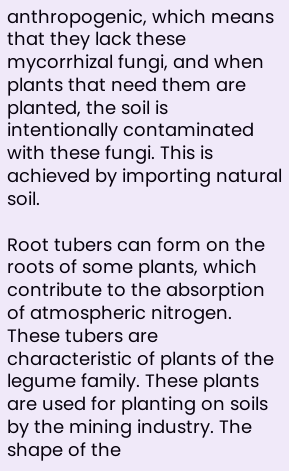anthropogenic, which means that they lack these mycorrhizal fungi, and when plants that need them are planted, the soil is intentionally contaminated with these fungi. This is achieved by importing natural soil.

Root tubers can form on the roots of some plants, which contribute to the absorption of atmospheric nitrogen. These tubers are characteristic of plants of the legume family. These plants are used for planting on soils by the mining industry. The shape of the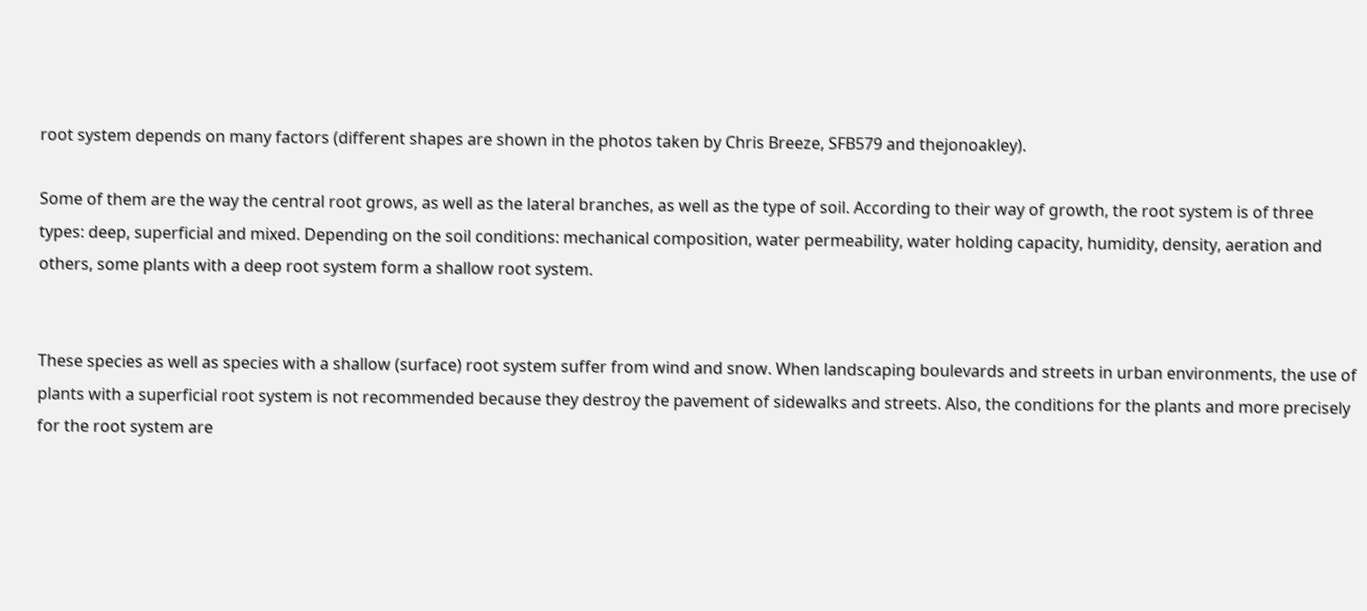root system depends on many factors (different shapes are shown in the photos taken by Chris Breeze, SFB579 and thejonoakley).

Some of them are the way the central root grows, as well as the lateral branches, as well as the type of soil. According to their way of growth, the root system is of three types: deep, superficial and mixed. Depending on the soil conditions: mechanical composition, water permeability, water holding capacity, humidity, density, aeration and others, some plants with a deep root system form a shallow root system.


These species as well as species with a shallow (surface) root system suffer from wind and snow. When landscaping boulevards and streets in urban environments, the use of plants with a superficial root system is not recommended because they destroy the pavement of sidewalks and streets. Also, the conditions for the plants and more precisely for the root system are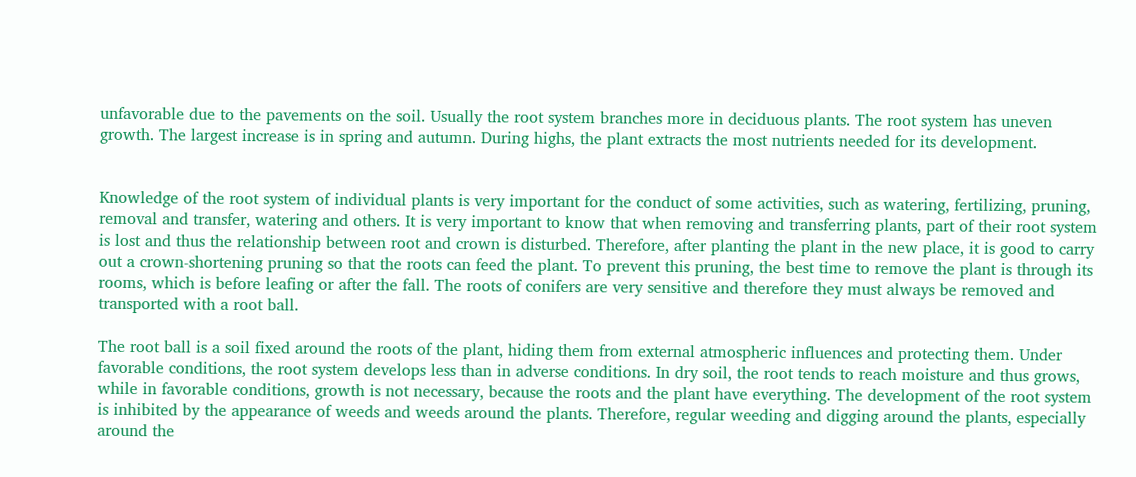unfavorable due to the pavements on the soil. Usually the root system branches more in deciduous plants. The root system has uneven growth. The largest increase is in spring and autumn. During highs, the plant extracts the most nutrients needed for its development.


Knowledge of the root system of individual plants is very important for the conduct of some activities, such as watering, fertilizing, pruning, removal and transfer, watering and others. It is very important to know that when removing and transferring plants, part of their root system is lost and thus the relationship between root and crown is disturbed. Therefore, after planting the plant in the new place, it is good to carry out a crown-shortening pruning so that the roots can feed the plant. To prevent this pruning, the best time to remove the plant is through its rooms, which is before leafing or after the fall. The roots of conifers are very sensitive and therefore they must always be removed and transported with a root ball.

The root ball is a soil fixed around the roots of the plant, hiding them from external atmospheric influences and protecting them. Under favorable conditions, the root system develops less than in adverse conditions. In dry soil, the root tends to reach moisture and thus grows, while in favorable conditions, growth is not necessary, because the roots and the plant have everything. The development of the root system is inhibited by the appearance of weeds and weeds around the plants. Therefore, regular weeding and digging around the plants, especially around the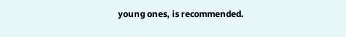young ones, is recommended.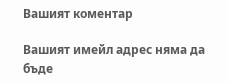Вашият коментар

Вашият имейл адрес няма да бъде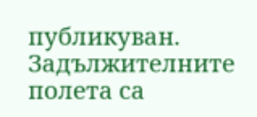публикуван. Задължителните полета са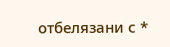отбелязани с *